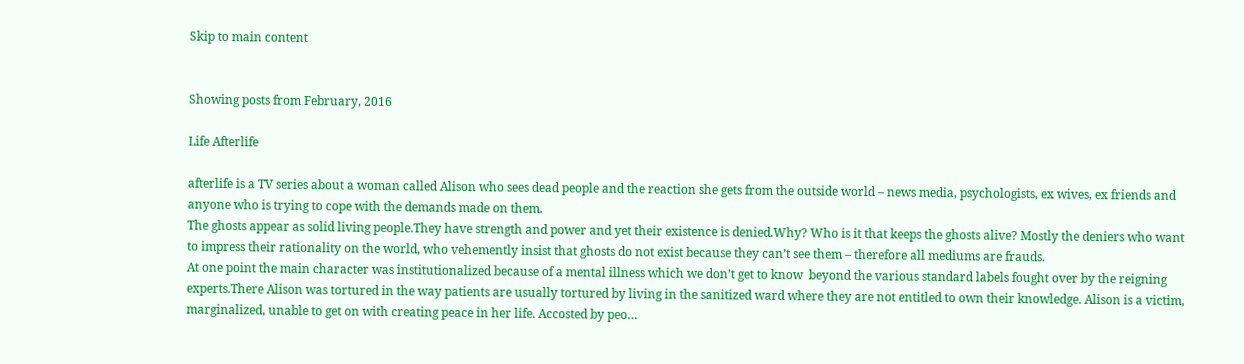Skip to main content


Showing posts from February, 2016

Life Afterlife

afterlife is a TV series about a woman called Alison who sees dead people and the reaction she gets from the outside world – news media, psychologists, ex wives, ex friends and anyone who is trying to cope with the demands made on them.
The ghosts appear as solid living people.They have strength and power and yet their existence is denied.Why? Who is it that keeps the ghosts alive? Mostly the deniers who want to impress their rationality on the world, who vehemently insist that ghosts do not exist because they can’t see them – therefore all mediums are frauds.
At one point the main character was institutionalized because of a mental illness which we don’t get to know  beyond the various standard labels fought over by the reigning experts.There Alison was tortured in the way patients are usually tortured by living in the sanitized ward where they are not entitled to own their knowledge. Alison is a victim, marginalized, unable to get on with creating peace in her life. Accosted by peo…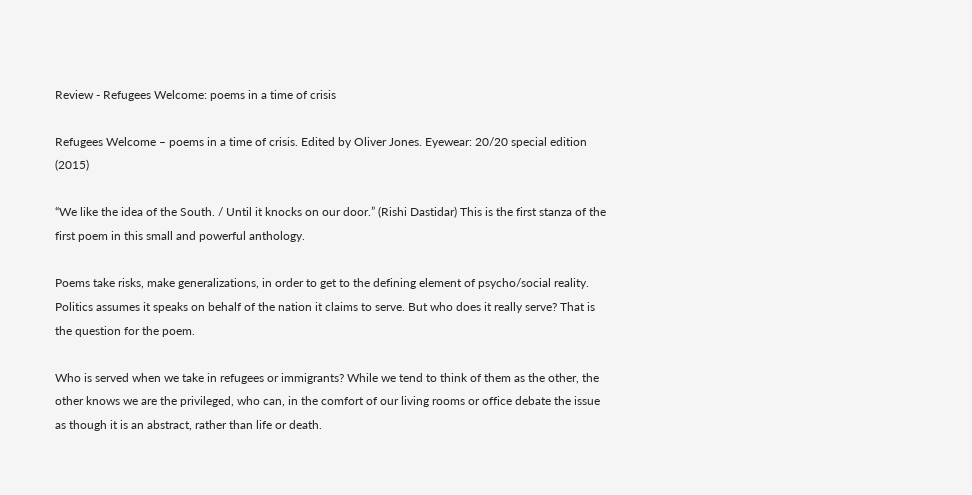Review - Refugees Welcome: poems in a time of crisis

Refugees Welcome – poems in a time of crisis. Edited by Oliver Jones. Eyewear: 20/20 special edition (2015)

“We like the idea of the South. / Until it knocks on our door.” (Rishi Dastidar) This is the first stanza of the first poem in this small and powerful anthology.

Poems take risks, make generalizations, in order to get to the defining element of psycho/social reality. Politics assumes it speaks on behalf of the nation it claims to serve. But who does it really serve? That is the question for the poem.

Who is served when we take in refugees or immigrants? While we tend to think of them as the other, the other knows we are the privileged, who can, in the comfort of our living rooms or office debate the issue as though it is an abstract, rather than life or death.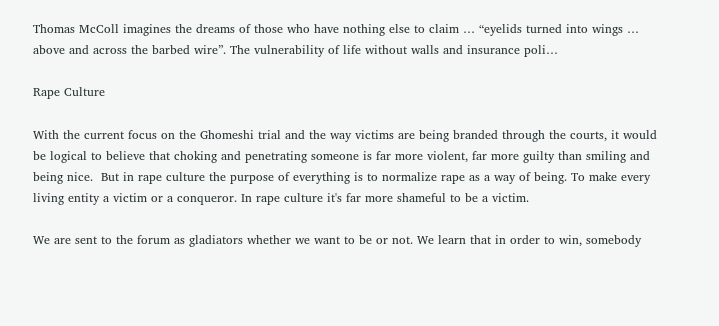Thomas McColl imagines the dreams of those who have nothing else to claim … “eyelids turned into wings … above and across the barbed wire”. The vulnerability of life without walls and insurance poli…

Rape Culture

With the current focus on the Ghomeshi trial and the way victims are being branded through the courts, it would be logical to believe that choking and penetrating someone is far more violent, far more guilty than smiling and being nice.  But in rape culture the purpose of everything is to normalize rape as a way of being. To make every living entity a victim or a conqueror. In rape culture it's far more shameful to be a victim.

We are sent to the forum as gladiators whether we want to be or not. We learn that in order to win, somebody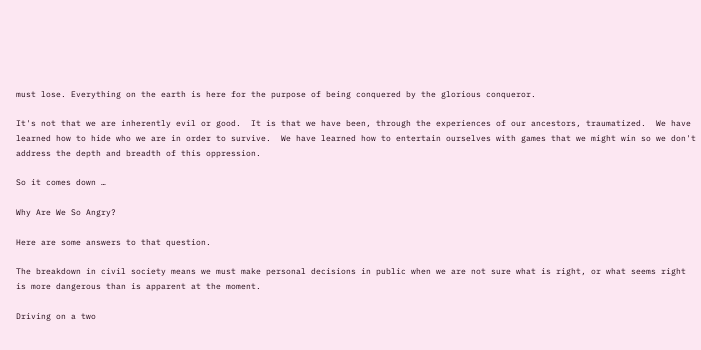must lose. Everything on the earth is here for the purpose of being conquered by the glorious conqueror.

It's not that we are inherently evil or good.  It is that we have been, through the experiences of our ancestors, traumatized.  We have learned how to hide who we are in order to survive.  We have learned how to entertain ourselves with games that we might win so we don't address the depth and breadth of this oppression.

So it comes down …

Why Are We So Angry?

Here are some answers to that question.

The breakdown in civil society means we must make personal decisions in public when we are not sure what is right, or what seems right is more dangerous than is apparent at the moment.

Driving on a two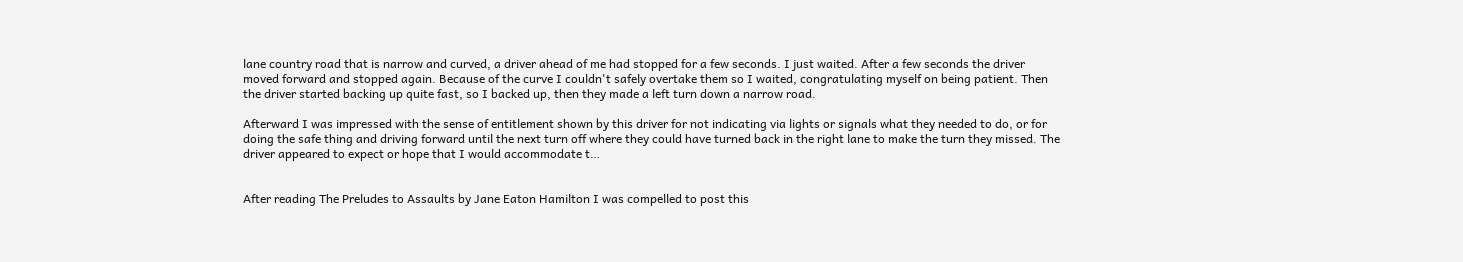lane country road that is narrow and curved, a driver ahead of me had stopped for a few seconds. I just waited. After a few seconds the driver moved forward and stopped again. Because of the curve I couldn't safely overtake them so I waited, congratulating myself on being patient. Then the driver started backing up quite fast, so I backed up, then they made a left turn down a narrow road.

Afterward I was impressed with the sense of entitlement shown by this driver for not indicating via lights or signals what they needed to do, or for doing the safe thing and driving forward until the next turn off where they could have turned back in the right lane to make the turn they missed. The driver appeared to expect or hope that I would accommodate t…


After reading The Preludes to Assaults by Jane Eaton Hamilton I was compelled to post this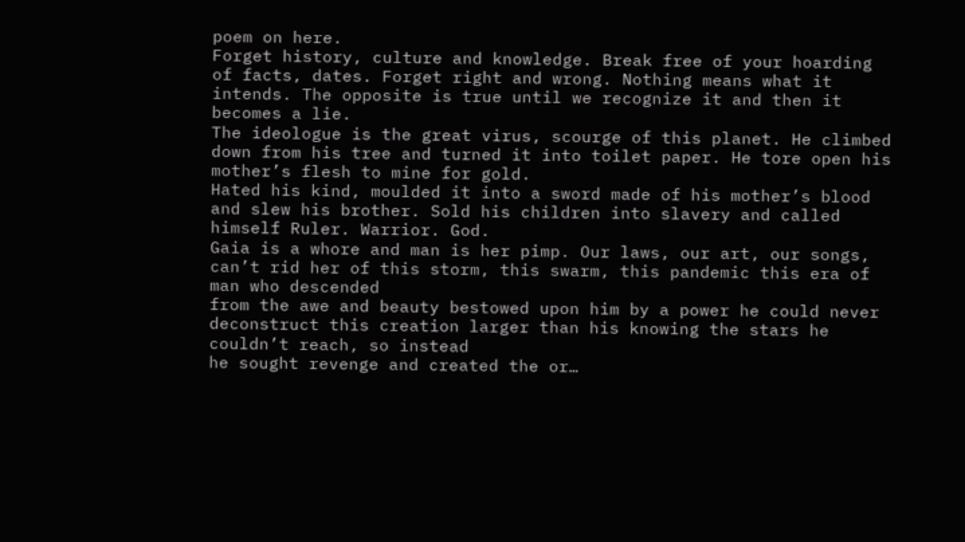poem on here.
Forget history, culture and knowledge. Break free of your hoarding of facts, dates. Forget right and wrong. Nothing means what it intends. The opposite is true until we recognize it and then it becomes a lie.
The ideologue is the great virus, scourge of this planet. He climbed down from his tree and turned it into toilet paper. He tore open his mother’s flesh to mine for gold.
Hated his kind, moulded it into a sword made of his mother’s blood and slew his brother. Sold his children into slavery and called himself Ruler. Warrior. God.
Gaia is a whore and man is her pimp. Our laws, our art, our songs, can’t rid her of this storm, this swarm, this pandemic this era of man who descended
from the awe and beauty bestowed upon him by a power he could never deconstruct this creation larger than his knowing the stars he couldn’t reach, so instead
he sought revenge and created the or…